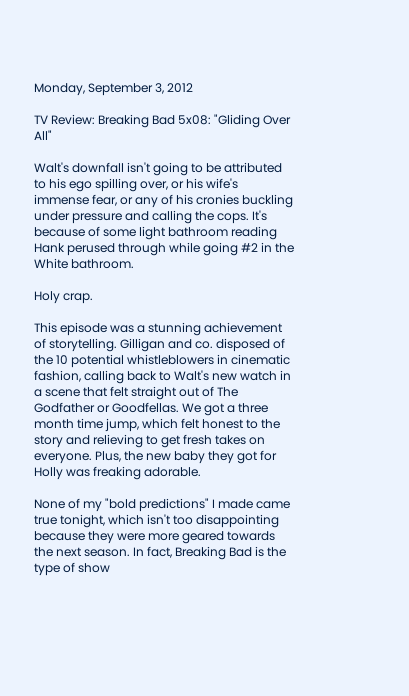Monday, September 3, 2012

TV Review: Breaking Bad 5x08: "Gliding Over All"

Walt's downfall isn't going to be attributed to his ego spilling over, or his wife's immense fear, or any of his cronies buckling under pressure and calling the cops. It's because of some light bathroom reading Hank perused through while going #2 in the White bathroom.

Holy crap.

This episode was a stunning achievement of storytelling. Gilligan and co. disposed of the 10 potential whistleblowers in cinematic fashion, calling back to Walt's new watch in a scene that felt straight out of The Godfather or Goodfellas. We got a three month time jump, which felt honest to the story and relieving to get fresh takes on everyone. Plus, the new baby they got for Holly was freaking adorable.

None of my "bold predictions" I made came true tonight, which isn't too disappointing because they were more geared towards the next season. In fact, Breaking Bad is the type of show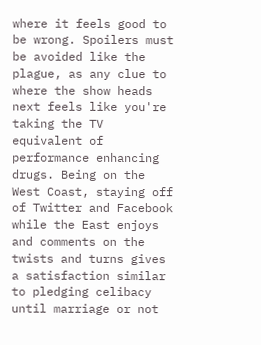where it feels good to be wrong. Spoilers must be avoided like the plague, as any clue to where the show heads next feels like you're taking the TV equivalent of performance enhancing drugs. Being on the West Coast, staying off of Twitter and Facebook while the East enjoys and comments on the twists and turns gives a satisfaction similar to pledging celibacy until marriage or not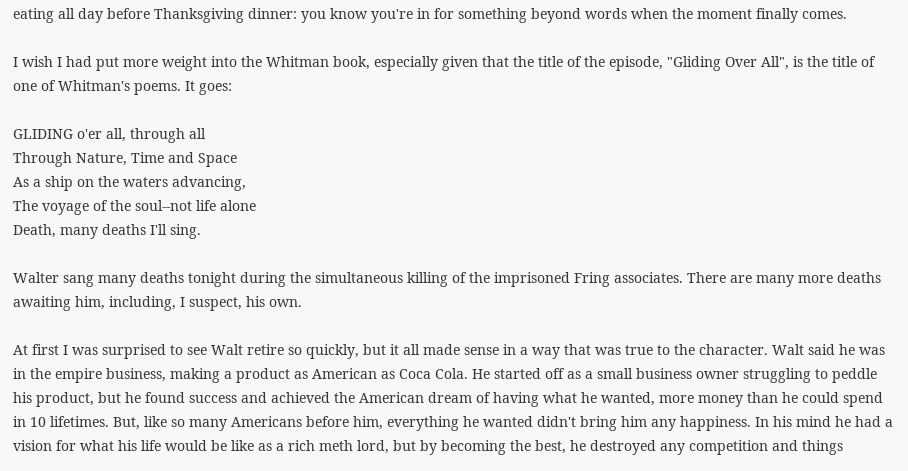eating all day before Thanksgiving dinner: you know you're in for something beyond words when the moment finally comes.

I wish I had put more weight into the Whitman book, especially given that the title of the episode, "Gliding Over All", is the title of one of Whitman's poems. It goes:

GLIDING o'er all, through all
Through Nature, Time and Space
As a ship on the waters advancing,
The voyage of the soul--not life alone
Death, many deaths I'll sing.

Walter sang many deaths tonight during the simultaneous killing of the imprisoned Fring associates. There are many more deaths awaiting him, including, I suspect, his own.

At first I was surprised to see Walt retire so quickly, but it all made sense in a way that was true to the character. Walt said he was in the empire business, making a product as American as Coca Cola. He started off as a small business owner struggling to peddle his product, but he found success and achieved the American dream of having what he wanted, more money than he could spend in 10 lifetimes. But, like so many Americans before him, everything he wanted didn't bring him any happiness. In his mind he had a vision for what his life would be like as a rich meth lord, but by becoming the best, he destroyed any competition and things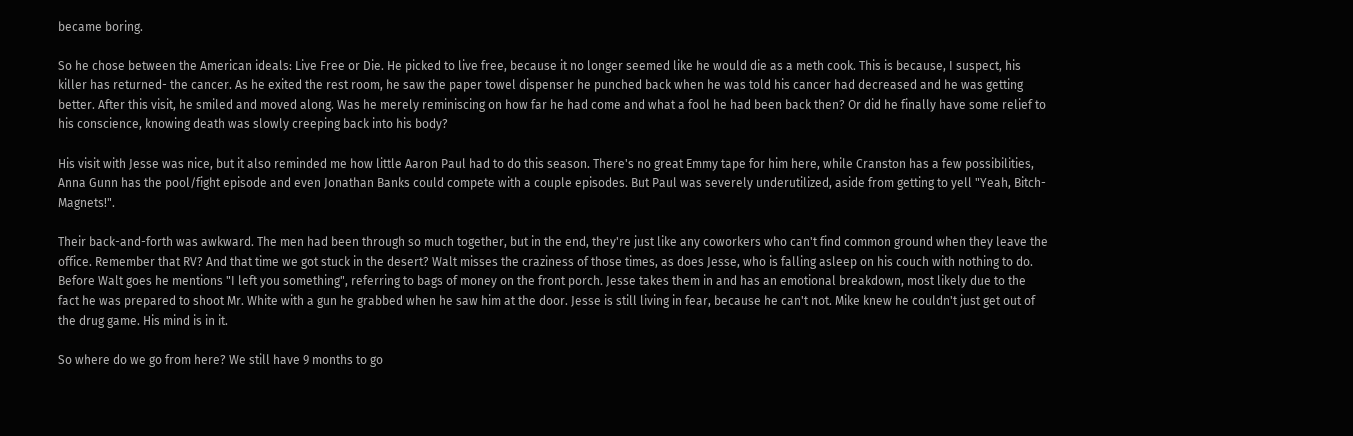became boring.

So he chose between the American ideals: Live Free or Die. He picked to live free, because it no longer seemed like he would die as a meth cook. This is because, I suspect, his killer has returned- the cancer. As he exited the rest room, he saw the paper towel dispenser he punched back when he was told his cancer had decreased and he was getting better. After this visit, he smiled and moved along. Was he merely reminiscing on how far he had come and what a fool he had been back then? Or did he finally have some relief to his conscience, knowing death was slowly creeping back into his body?

His visit with Jesse was nice, but it also reminded me how little Aaron Paul had to do this season. There's no great Emmy tape for him here, while Cranston has a few possibilities, Anna Gunn has the pool/fight episode and even Jonathan Banks could compete with a couple episodes. But Paul was severely underutilized, aside from getting to yell "Yeah, Bitch- Magnets!".

Their back-and-forth was awkward. The men had been through so much together, but in the end, they're just like any coworkers who can't find common ground when they leave the office. Remember that RV? And that time we got stuck in the desert? Walt misses the craziness of those times, as does Jesse, who is falling asleep on his couch with nothing to do. Before Walt goes he mentions "I left you something", referring to bags of money on the front porch. Jesse takes them in and has an emotional breakdown, most likely due to the fact he was prepared to shoot Mr. White with a gun he grabbed when he saw him at the door. Jesse is still living in fear, because he can't not. Mike knew he couldn't just get out of the drug game. His mind is in it.

So where do we go from here? We still have 9 months to go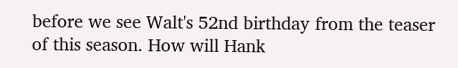before we see Walt's 52nd birthday from the teaser of this season. How will Hank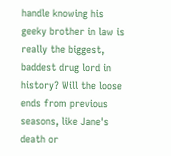handle knowing his geeky brother in law is really the biggest, baddest drug lord in history? Will the loose ends from previous seasons, like Jane's death or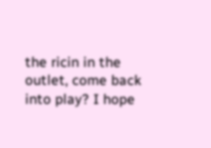the ricin in the outlet, come back into play? I hope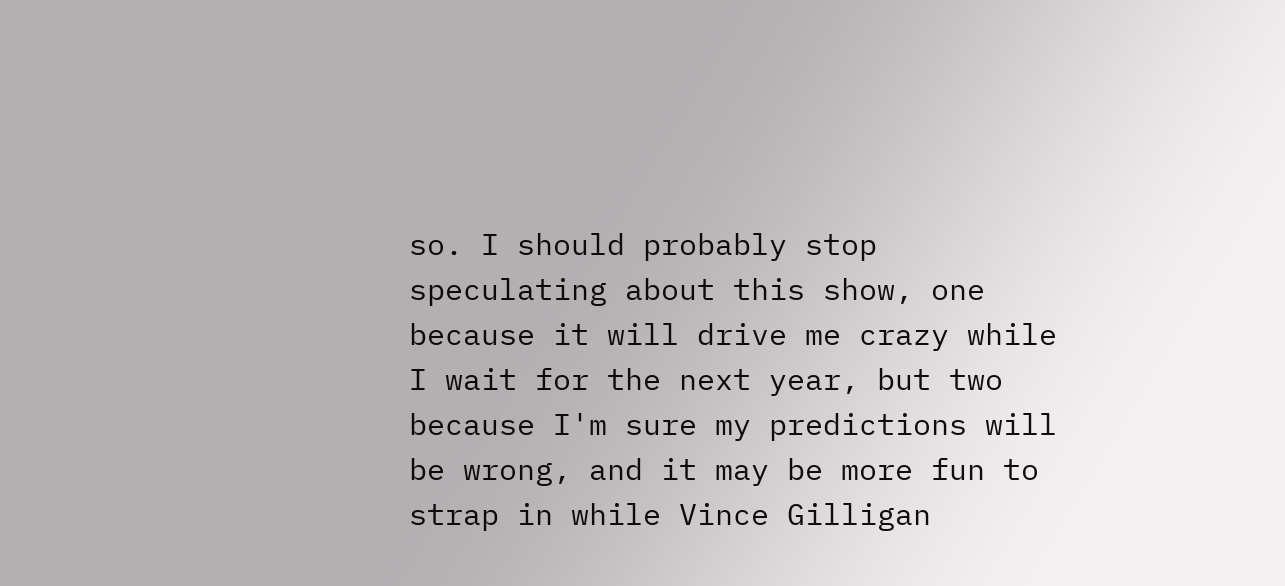so. I should probably stop speculating about this show, one because it will drive me crazy while I wait for the next year, but two because I'm sure my predictions will be wrong, and it may be more fun to strap in while Vince Gilligan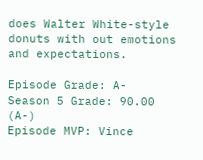does Walter White-style donuts with out emotions and expectations.

Episode Grade: A-
Season 5 Grade: 90.00 (A-)
Episode MVP: Vince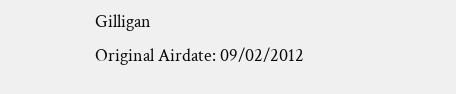Gilligan
Original Airdate: 09/02/2012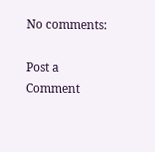No comments:

Post a Comment